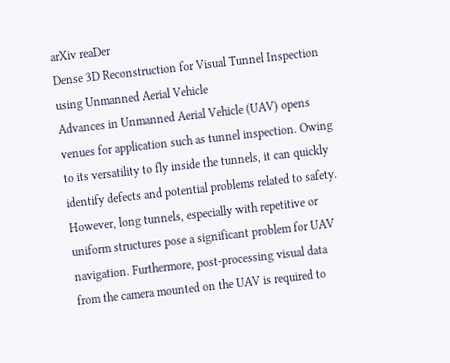arXiv reaDer
Dense 3D Reconstruction for Visual Tunnel Inspection using Unmanned Aerial Vehicle
Advances in Unmanned Aerial Vehicle (UAV) opens venues for application such as tunnel inspection. Owing to its versatility to fly inside the tunnels, it can quickly identify defects and potential problems related to safety. However, long tunnels, especially with repetitive or uniform structures pose a significant problem for UAV navigation. Furthermore, post-processing visual data from the camera mounted on the UAV is required to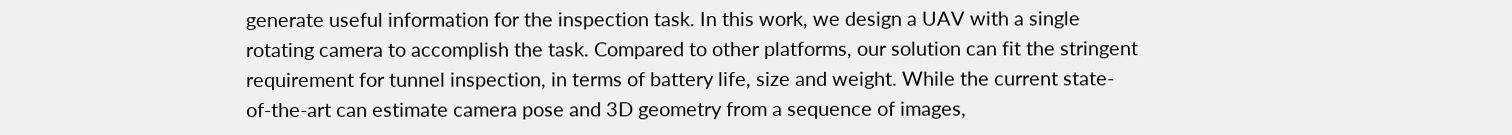generate useful information for the inspection task. In this work, we design a UAV with a single rotating camera to accomplish the task. Compared to other platforms, our solution can fit the stringent requirement for tunnel inspection, in terms of battery life, size and weight. While the current state-of-the-art can estimate camera pose and 3D geometry from a sequence of images,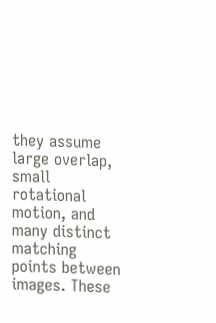they assume large overlap, small rotational motion, and many distinct matching points between images. These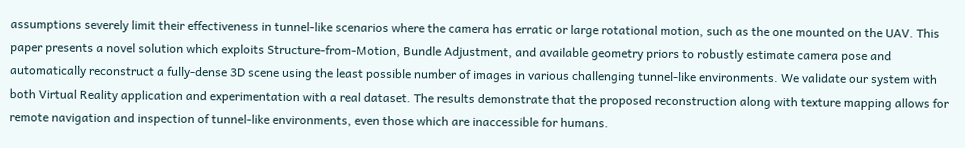assumptions severely limit their effectiveness in tunnel-like scenarios where the camera has erratic or large rotational motion, such as the one mounted on the UAV. This paper presents a novel solution which exploits Structure-from-Motion, Bundle Adjustment, and available geometry priors to robustly estimate camera pose and automatically reconstruct a fully-dense 3D scene using the least possible number of images in various challenging tunnel-like environments. We validate our system with both Virtual Reality application and experimentation with a real dataset. The results demonstrate that the proposed reconstruction along with texture mapping allows for remote navigation and inspection of tunnel-like environments, even those which are inaccessible for humans.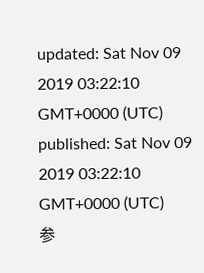updated: Sat Nov 09 2019 03:22:10 GMT+0000 (UTC)
published: Sat Nov 09 2019 03:22:10 GMT+0000 (UTC)
参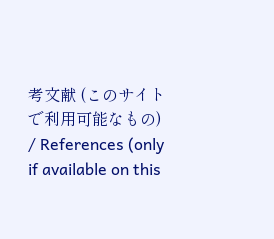考文献 (このサイトで利用可能なもの) / References (only if available on this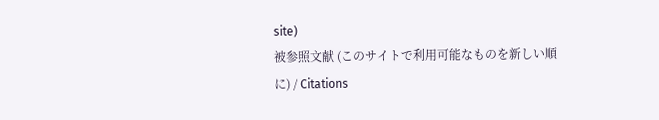site)
被参照文献 (このサイトで利用可能なものを新しい順に) / Citations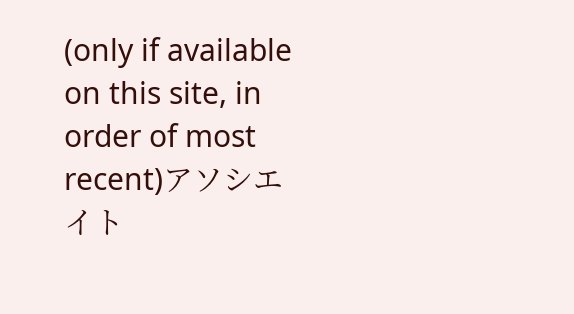(only if available on this site, in order of most recent)アソシエイト